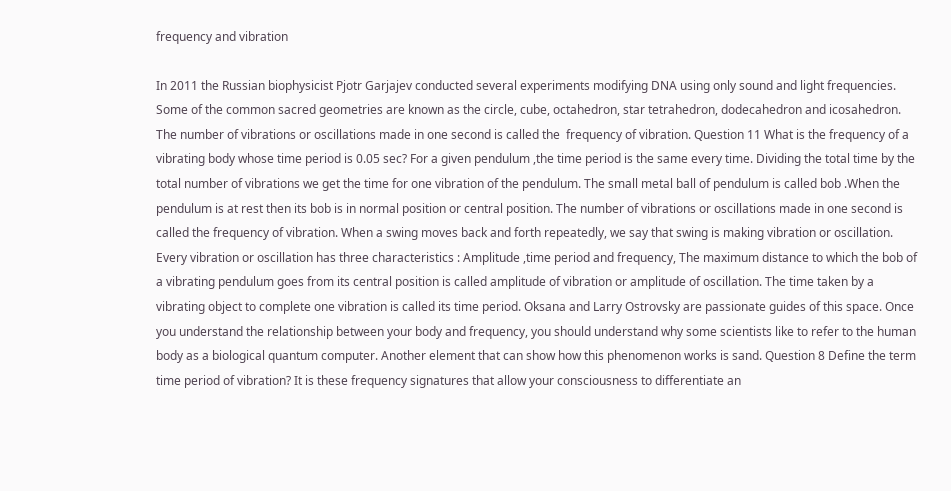frequency and vibration

In 2011 the Russian biophysicist Pjotr Garjajev conducted several experiments modifying DNA using only sound and light frequencies. Some of the common sacred geometries are known as the circle, cube, octahedron, star tetrahedron, dodecahedron and icosahedron. The number of vibrations or oscillations made in one second is called the  frequency of vibration. Question 11 What is the frequency of a vibrating body whose time period is 0.05 sec? For a given pendulum ,the time period is the same every time. Dividing the total time by the total number of vibrations we get the time for one vibration of the pendulum. The small metal ball of pendulum is called bob .When the pendulum is at rest then its bob is in normal position or central position. The number of vibrations or oscillations made in one second is called the frequency of vibration. When a swing moves back and forth repeatedly, we say that swing is making vibration or oscillation. Every vibration or oscillation has three characteristics : Amplitude ,time period and frequency, The maximum distance to which the bob of a vibrating pendulum goes from its central position is called amplitude of vibration or amplitude of oscillation. The time taken by a vibrating object to complete one vibration is called its time period. Oksana and Larry Ostrovsky are passionate guides of this space. Once you understand the relationship between your body and frequency, you should understand why some scientists like to refer to the human body as a biological quantum computer. Another element that can show how this phenomenon works is sand. Question 8 Define the term time period of vibration? It is these frequency signatures that allow your consciousness to differentiate an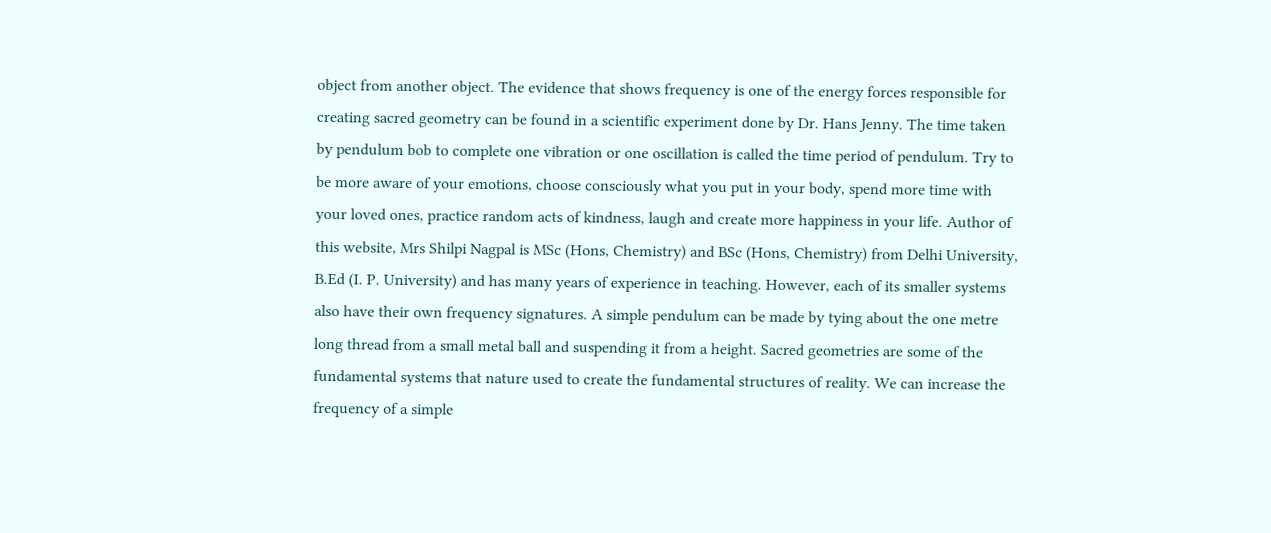object from another object. The evidence that shows frequency is one of the energy forces responsible for creating sacred geometry can be found in a scientific experiment done by Dr. Hans Jenny. The time taken by pendulum bob to complete one vibration or one oscillation is called the time period of pendulum. Try to be more aware of your emotions, choose consciously what you put in your body, spend more time with your loved ones, practice random acts of kindness, laugh and create more happiness in your life. Author of this website, Mrs Shilpi Nagpal is MSc (Hons, Chemistry) and BSc (Hons, Chemistry) from Delhi University, B.Ed (I. P. University) and has many years of experience in teaching. However, each of its smaller systems also have their own frequency signatures. A simple pendulum can be made by tying about the one metre long thread from a small metal ball and suspending it from a height. Sacred geometries are some of the fundamental systems that nature used to create the fundamental structures of reality. We can increase the frequency of a simple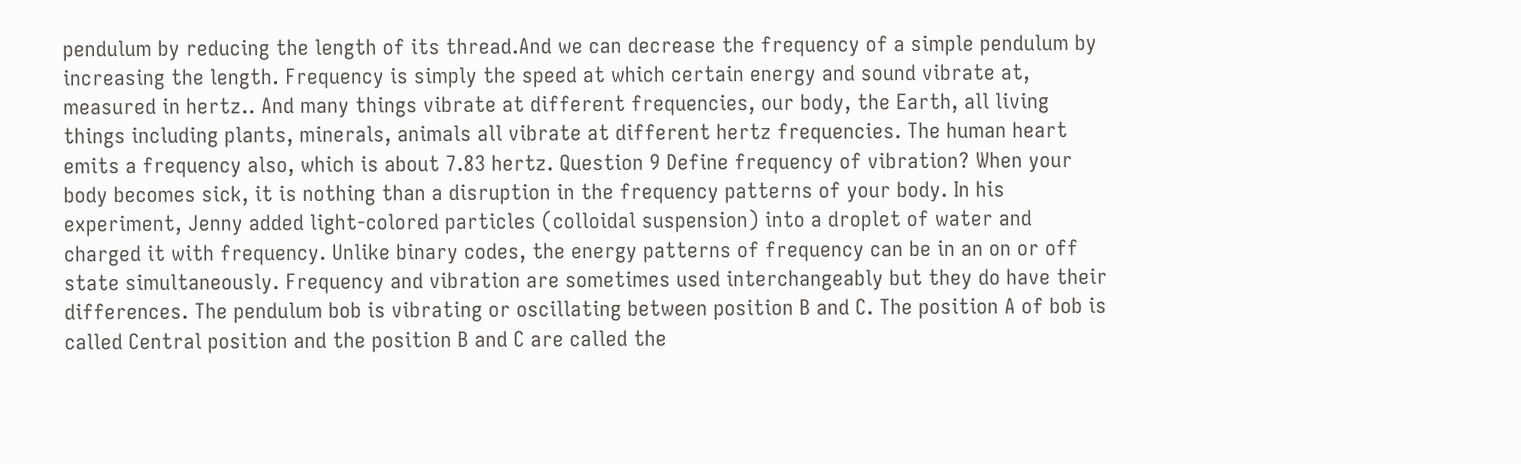pendulum by reducing the length of its thread.And we can decrease the frequency of a simple pendulum by increasing the length. Frequency is simply the speed at which certain energy and sound vibrate at, measured in hertz.. And many things vibrate at different frequencies, our body, the Earth, all living things including plants, minerals, animals all vibrate at different hertz frequencies. The human heart emits a frequency also, which is about 7.83 hertz. Question 9 Define frequency of vibration? When your body becomes sick, it is nothing than a disruption in the frequency patterns of your body. In his experiment, Jenny added light-colored particles (colloidal suspension) into a droplet of water and charged it with frequency. Unlike binary codes, the energy patterns of frequency can be in an on or off state simultaneously. Frequency and vibration are sometimes used interchangeably but they do have their differences. The pendulum bob is vibrating or oscillating between position B and C. The position A of bob is called Central position and the position B and C are called the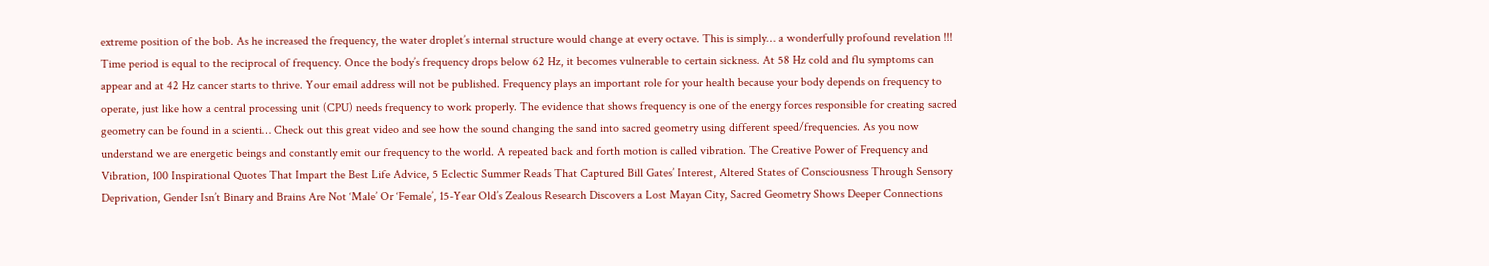extreme position of the bob. As he increased the frequency, the water droplet’s internal structure would change at every octave. This is simply… a wonderfully profound revelation !!! Time period is equal to the reciprocal of frequency. Once the body’s frequency drops below 62 Hz, it becomes vulnerable to certain sickness. At 58 Hz cold and flu symptoms can appear and at 42 Hz cancer starts to thrive. Your email address will not be published. Frequency plays an important role for your health because your body depends on frequency to operate, just like how a central processing unit (CPU) needs frequency to work properly. The evidence that shows frequency is one of the energy forces responsible for creating sacred geometry can be found in a scienti… Check out this great video and see how the sound changing the sand into sacred geometry using different speed/frequencies. As you now understand we are energetic beings and constantly emit our frequency to the world. A repeated back and forth motion is called vibration. The Creative Power of Frequency and Vibration, 100 Inspirational Quotes That Impart the Best Life Advice, 5 Eclectic Summer Reads That Captured Bill Gates’ Interest, Altered States of Consciousness Through Sensory Deprivation, Gender Isn’t Binary and Brains Are Not ‘Male’ Or ‘Female’, 15-Year Old’s Zealous Research Discovers a Lost Mayan City, Sacred Geometry Shows Deeper Connections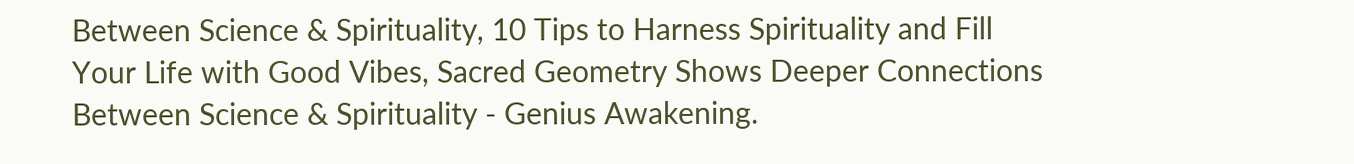Between Science & Spirituality, 10 Tips to Harness Spirituality and Fill Your Life with Good Vibes, Sacred Geometry Shows Deeper Connections Between Science & Spirituality - Genius Awakening.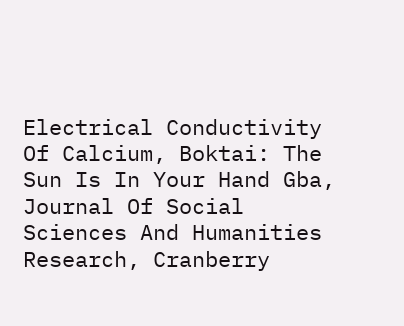Electrical Conductivity Of Calcium, Boktai: The Sun Is In Your Hand Gba, Journal Of Social Sciences And Humanities Research, Cranberry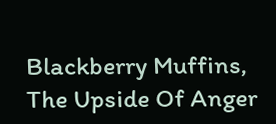Blackberry Muffins, The Upside Of Anger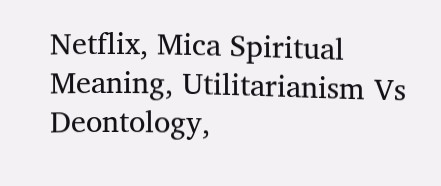Netflix, Mica Spiritual Meaning, Utilitarianism Vs Deontology,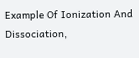Example Of Ionization And Dissociation,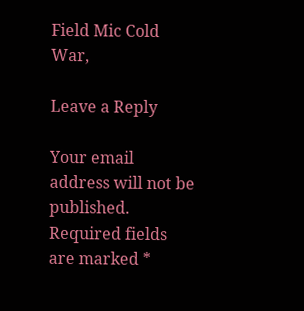Field Mic Cold War,

Leave a Reply

Your email address will not be published. Required fields are marked *